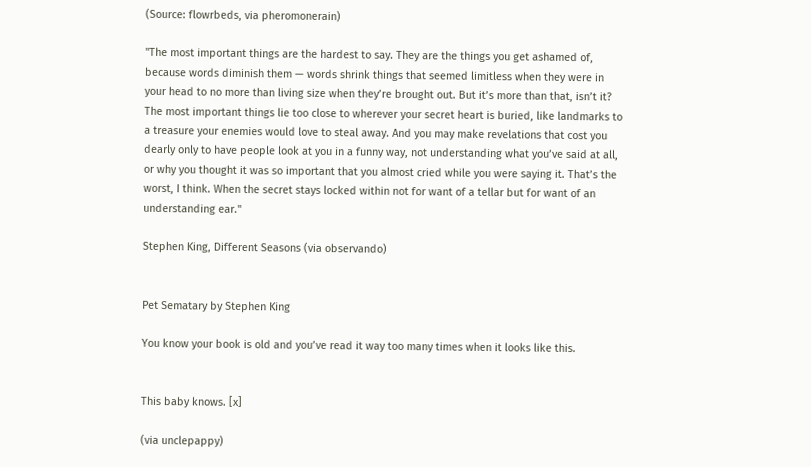(Source: flowrbeds, via pheromonerain)

"The most important things are the hardest to say. They are the things you get ashamed of, because words diminish them — words shrink things that seemed limitless when they were in your head to no more than living size when they’re brought out. But it’s more than that, isn’t it? The most important things lie too close to wherever your secret heart is buried, like landmarks to a treasure your enemies would love to steal away. And you may make revelations that cost you dearly only to have people look at you in a funny way, not understanding what you’ve said at all, or why you thought it was so important that you almost cried while you were saying it. That’s the worst, I think. When the secret stays locked within not for want of a tellar but for want of an understanding ear."

Stephen King, Different Seasons (via observando)


Pet Sematary by Stephen King

You know your book is old and you’ve read it way too many times when it looks like this.


This baby knows. [x]

(via unclepappy)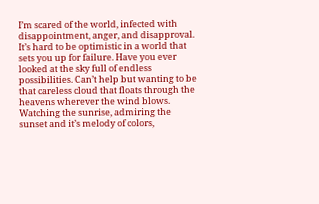I’m scared of the world, infected with disappointment, anger, and disapproval. It’s hard to be optimistic in a world that sets you up for failure. Have you ever looked at the sky full of endless possibilities. Can’t help but wanting to be that careless cloud that floats through the heavens wherever the wind blows. Watching the sunrise, admiring the sunset and it’s melody of colors,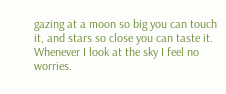gazing at a moon so big you can touch it, and stars so close you can taste it. Whenever I look at the sky I feel no worries.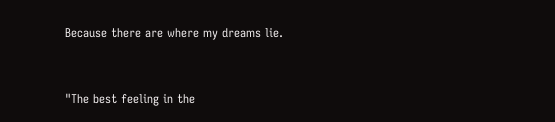Because there are where my dreams lie.


"The best feeling in the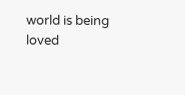world is being loved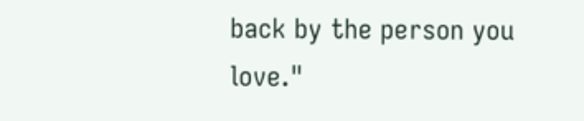back by the person you love."